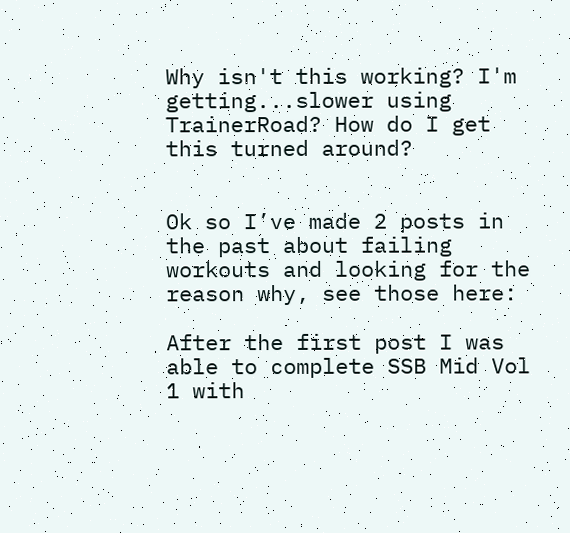Why isn't this working? I'm getting...slower using TrainerRoad? How do I get this turned around?


Ok so I’ve made 2 posts in the past about failing workouts and looking for the reason why, see those here:

After the first post I was able to complete SSB Mid Vol 1 with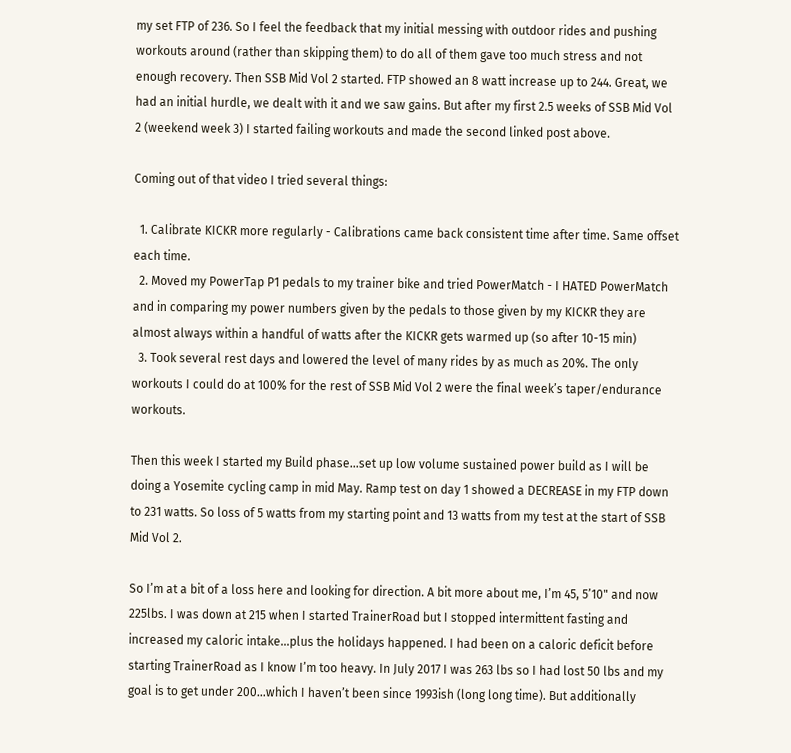my set FTP of 236. So I feel the feedback that my initial messing with outdoor rides and pushing workouts around (rather than skipping them) to do all of them gave too much stress and not enough recovery. Then SSB Mid Vol 2 started. FTP showed an 8 watt increase up to 244. Great, we had an initial hurdle, we dealt with it and we saw gains. But after my first 2.5 weeks of SSB Mid Vol 2 (weekend week 3) I started failing workouts and made the second linked post above.

Coming out of that video I tried several things:

  1. Calibrate KICKR more regularly - Calibrations came back consistent time after time. Same offset each time.
  2. Moved my PowerTap P1 pedals to my trainer bike and tried PowerMatch - I HATED PowerMatch and in comparing my power numbers given by the pedals to those given by my KICKR they are almost always within a handful of watts after the KICKR gets warmed up (so after 10-15 min)
  3. Took several rest days and lowered the level of many rides by as much as 20%. The only workouts I could do at 100% for the rest of SSB Mid Vol 2 were the final week’s taper/endurance workouts.

Then this week I started my Build phase…set up low volume sustained power build as I will be doing a Yosemite cycling camp in mid May. Ramp test on day 1 showed a DECREASE in my FTP down to 231 watts. So loss of 5 watts from my starting point and 13 watts from my test at the start of SSB Mid Vol 2.

So I’m at a bit of a loss here and looking for direction. A bit more about me, I’m 45, 5’10" and now 225lbs. I was down at 215 when I started TrainerRoad but I stopped intermittent fasting and increased my caloric intake…plus the holidays happened. I had been on a caloric deficit before starting TrainerRoad as I know I’m too heavy. In July 2017 I was 263 lbs so I had lost 50 lbs and my goal is to get under 200…which I haven’t been since 1993ish (long long time). But additionally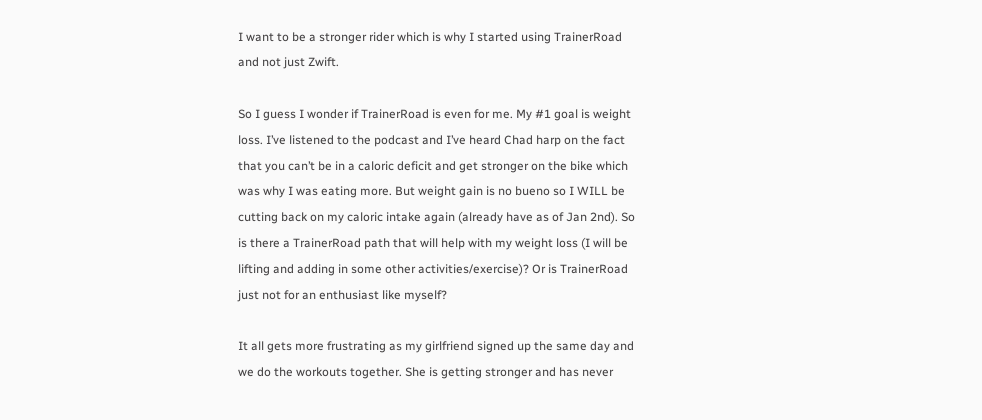I want to be a stronger rider which is why I started using TrainerRoad and not just Zwift.

So I guess I wonder if TrainerRoad is even for me. My #1 goal is weight loss. I’ve listened to the podcast and I’ve heard Chad harp on the fact that you can’t be in a caloric deficit and get stronger on the bike which was why I was eating more. But weight gain is no bueno so I WILL be cutting back on my caloric intake again (already have as of Jan 2nd). So is there a TrainerRoad path that will help with my weight loss (I will be lifting and adding in some other activities/exercise)? Or is TrainerRoad just not for an enthusiast like myself?

It all gets more frustrating as my girlfriend signed up the same day and we do the workouts together. She is getting stronger and has never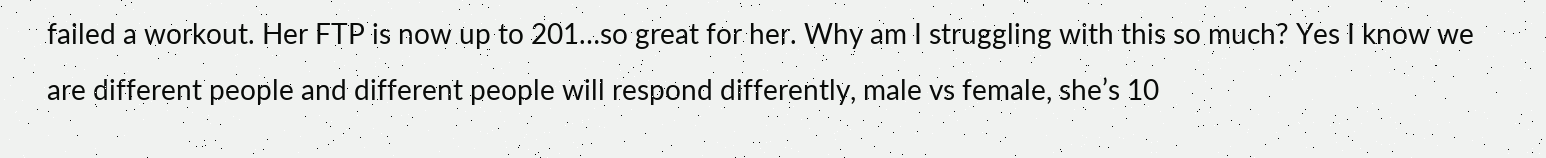failed a workout. Her FTP is now up to 201…so great for her. Why am I struggling with this so much? Yes I know we are different people and different people will respond differently, male vs female, she’s 10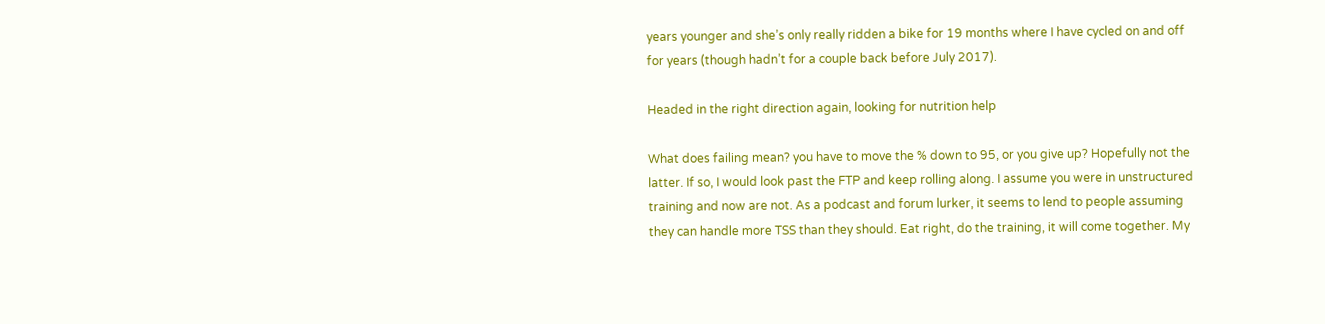years younger and she’s only really ridden a bike for 19 months where I have cycled on and off for years (though hadn’t for a couple back before July 2017).

Headed in the right direction again, looking for nutrition help

What does failing mean? you have to move the % down to 95, or you give up? Hopefully not the latter. If so, I would look past the FTP and keep rolling along. I assume you were in unstructured training and now are not. As a podcast and forum lurker, it seems to lend to people assuming they can handle more TSS than they should. Eat right, do the training, it will come together. My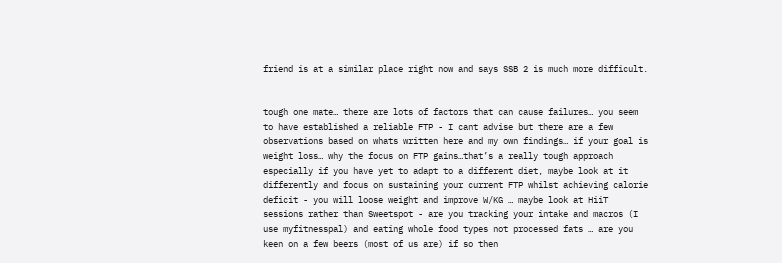friend is at a similar place right now and says SSB 2 is much more difficult.


tough one mate… there are lots of factors that can cause failures… you seem to have established a reliable FTP - I cant advise but there are a few observations based on whats written here and my own findings… if your goal is weight loss… why the focus on FTP gains…that’s a really tough approach especially if you have yet to adapt to a different diet, maybe look at it differently and focus on sustaining your current FTP whilst achieving calorie deficit - you will loose weight and improve W/KG … maybe look at HiiT sessions rather than Sweetspot - are you tracking your intake and macros (I use myfitnesspal) and eating whole food types not processed fats … are you keen on a few beers (most of us are) if so then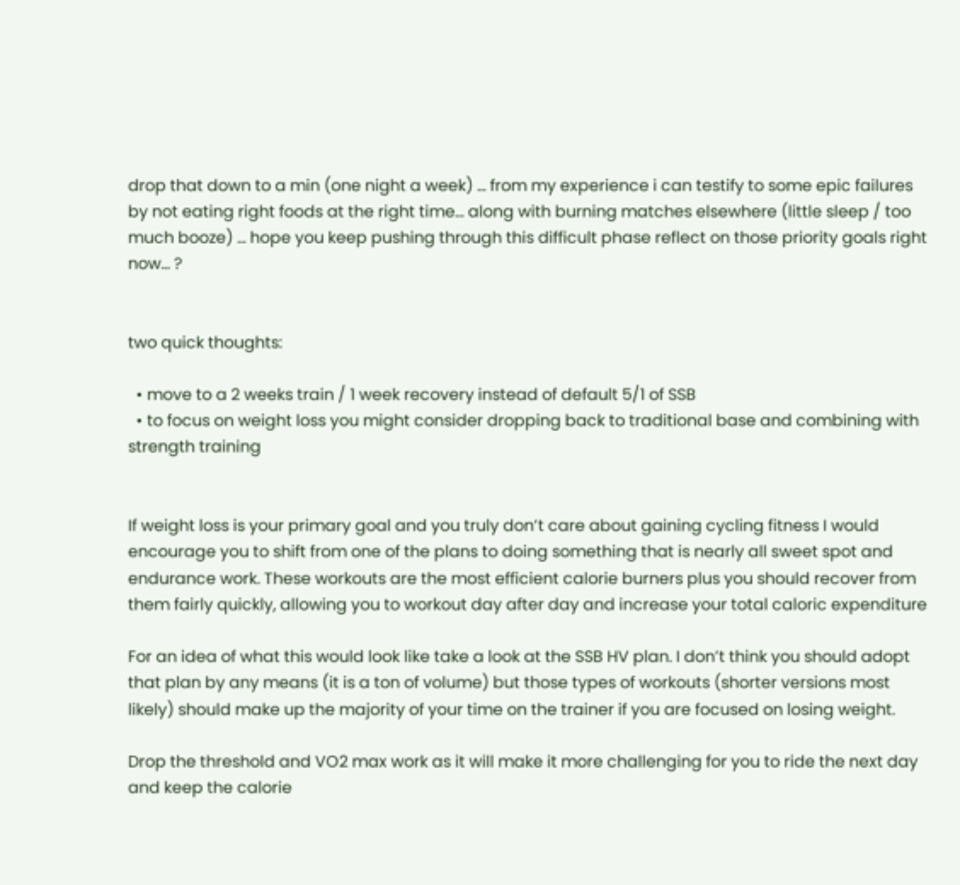drop that down to a min (one night a week) … from my experience i can testify to some epic failures by not eating right foods at the right time… along with burning matches elsewhere (little sleep / too much booze) … hope you keep pushing through this difficult phase reflect on those priority goals right now… ?


two quick thoughts:

  • move to a 2 weeks train / 1 week recovery instead of default 5/1 of SSB
  • to focus on weight loss you might consider dropping back to traditional base and combining with strength training


If weight loss is your primary goal and you truly don’t care about gaining cycling fitness I would encourage you to shift from one of the plans to doing something that is nearly all sweet spot and endurance work. These workouts are the most efficient calorie burners plus you should recover from them fairly quickly, allowing you to workout day after day and increase your total caloric expenditure

For an idea of what this would look like take a look at the SSB HV plan. I don’t think you should adopt that plan by any means (it is a ton of volume) but those types of workouts (shorter versions most likely) should make up the majority of your time on the trainer if you are focused on losing weight.

Drop the threshold and VO2 max work as it will make it more challenging for you to ride the next day and keep the calorie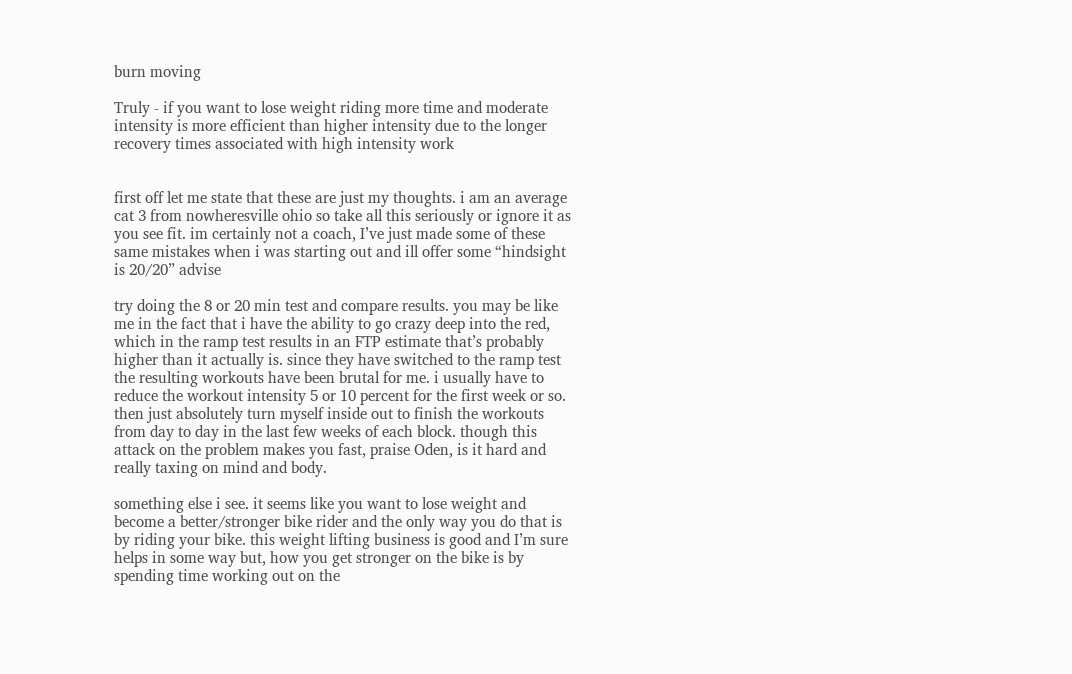burn moving

Truly - if you want to lose weight riding more time and moderate intensity is more efficient than higher intensity due to the longer recovery times associated with high intensity work


first off let me state that these are just my thoughts. i am an average cat 3 from nowheresville ohio so take all this seriously or ignore it as you see fit. im certainly not a coach, I’ve just made some of these same mistakes when i was starting out and ill offer some “hindsight is 20/20” advise

try doing the 8 or 20 min test and compare results. you may be like me in the fact that i have the ability to go crazy deep into the red, which in the ramp test results in an FTP estimate that’s probably higher than it actually is. since they have switched to the ramp test the resulting workouts have been brutal for me. i usually have to reduce the workout intensity 5 or 10 percent for the first week or so. then just absolutely turn myself inside out to finish the workouts from day to day in the last few weeks of each block. though this attack on the problem makes you fast, praise Oden, is it hard and really taxing on mind and body.

something else i see. it seems like you want to lose weight and become a better/stronger bike rider and the only way you do that is by riding your bike. this weight lifting business is good and I’m sure helps in some way but, how you get stronger on the bike is by spending time working out on the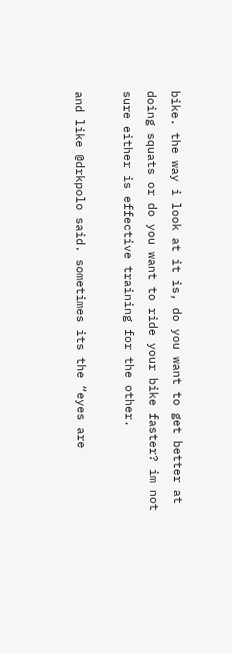bike. the way i look at it is, do you want to get better at doing squats or do you want to ride your bike faster? im not sure either is effective training for the other.

and like @drkpolo said. sometimes its the “eyes are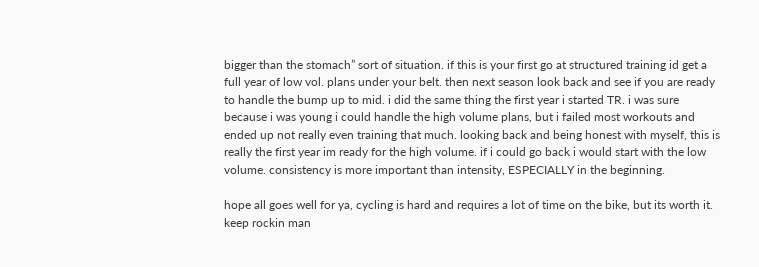bigger than the stomach” sort of situation. if this is your first go at structured training id get a full year of low vol. plans under your belt. then next season look back and see if you are ready to handle the bump up to mid. i did the same thing the first year i started TR. i was sure because i was young i could handle the high volume plans, but i failed most workouts and ended up not really even training that much. looking back and being honest with myself, this is really the first year im ready for the high volume. if i could go back i would start with the low volume. consistency is more important than intensity, ESPECIALLY in the beginning.

hope all goes well for ya, cycling is hard and requires a lot of time on the bike, but its worth it. keep rockin man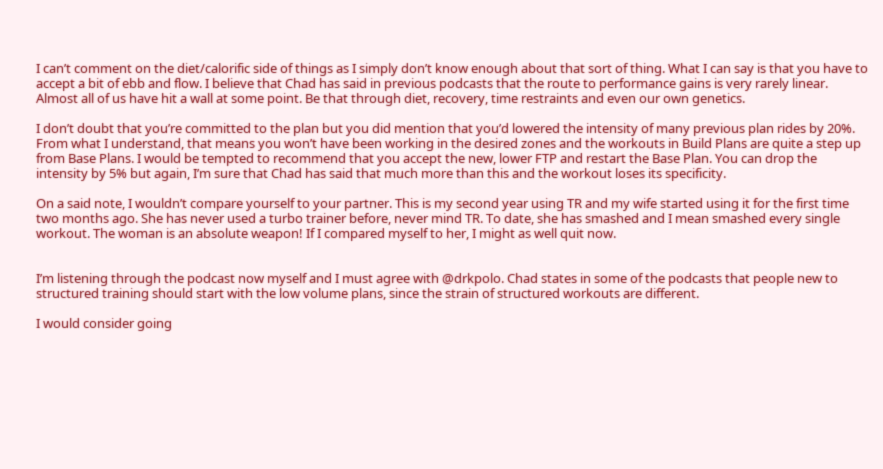I can’t comment on the diet/calorific side of things as I simply don’t know enough about that sort of thing. What I can say is that you have to accept a bit of ebb and flow. I believe that Chad has said in previous podcasts that the route to performance gains is very rarely linear. Almost all of us have hit a wall at some point. Be that through diet, recovery, time restraints and even our own genetics.

I don’t doubt that you’re committed to the plan but you did mention that you’d lowered the intensity of many previous plan rides by 20%. From what I understand, that means you won’t have been working in the desired zones and the workouts in Build Plans are quite a step up from Base Plans. I would be tempted to recommend that you accept the new, lower FTP and restart the Base Plan. You can drop the intensity by 5% but again, I’m sure that Chad has said that much more than this and the workout loses its specificity.

On a said note, I wouldn’t compare yourself to your partner. This is my second year using TR and my wife started using it for the first time two months ago. She has never used a turbo trainer before, never mind TR. To date, she has smashed and I mean smashed every single workout. The woman is an absolute weapon! If I compared myself to her, I might as well quit now.


I’m listening through the podcast now myself and I must agree with @drkpolo. Chad states in some of the podcasts that people new to structured training should start with the low volume plans, since the strain of structured workouts are different.

I would consider going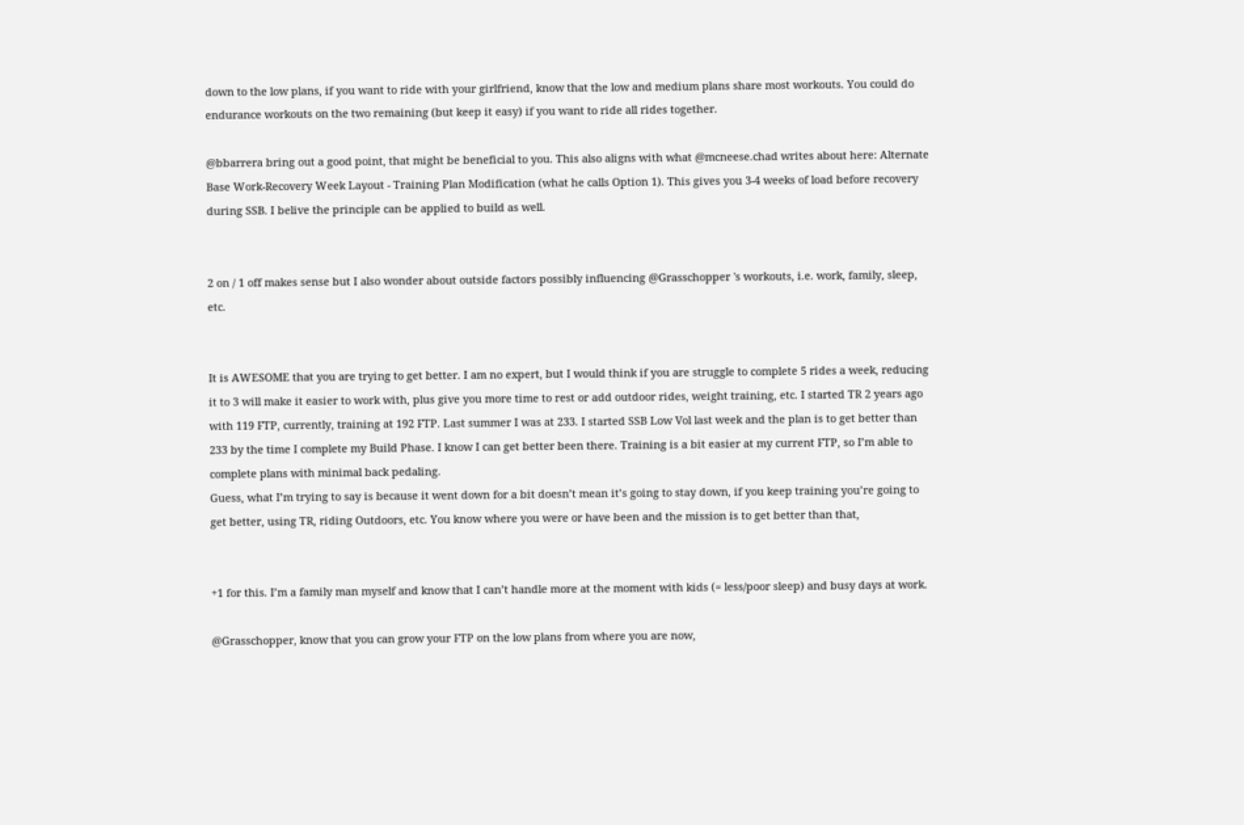down to the low plans, if you want to ride with your girlfriend, know that the low and medium plans share most workouts. You could do endurance workouts on the two remaining (but keep it easy) if you want to ride all rides together.

@bbarrera bring out a good point, that might be beneficial to you. This also aligns with what @mcneese.chad writes about here: Alternate Base Work-Recovery Week Layout - Training Plan Modification (what he calls Option 1). This gives you 3-4 weeks of load before recovery during SSB. I belive the principle can be applied to build as well.


2 on / 1 off makes sense but I also wonder about outside factors possibly influencing @Grasschopper 's workouts, i.e. work, family, sleep, etc.


It is AWESOME that you are trying to get better. I am no expert, but I would think if you are struggle to complete 5 rides a week, reducing it to 3 will make it easier to work with, plus give you more time to rest or add outdoor rides, weight training, etc. I started TR 2 years ago with 119 FTP, currently, training at 192 FTP. Last summer I was at 233. I started SSB Low Vol last week and the plan is to get better than 233 by the time I complete my Build Phase. I know I can get better been there. Training is a bit easier at my current FTP, so I’m able to complete plans with minimal back pedaling.
Guess, what I’m trying to say is because it went down for a bit doesn’t mean it’s going to stay down, if you keep training you’re going to get better, using TR, riding Outdoors, etc. You know where you were or have been and the mission is to get better than that,


+1 for this. I’m a family man myself and know that I can’t handle more at the moment with kids (= less/poor sleep) and busy days at work.

@Grasschopper, know that you can grow your FTP on the low plans from where you are now,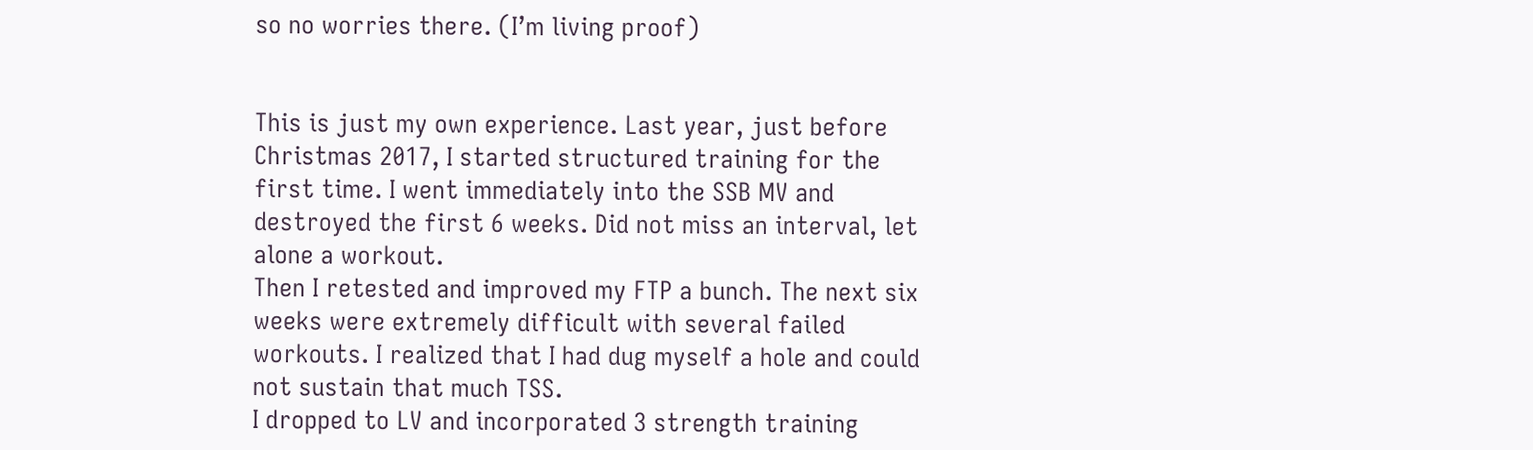so no worries there. (I’m living proof)


This is just my own experience. Last year, just before Christmas 2017, I started structured training for the first time. I went immediately into the SSB MV and destroyed the first 6 weeks. Did not miss an interval, let alone a workout.
Then I retested and improved my FTP a bunch. The next six weeks were extremely difficult with several failed workouts. I realized that I had dug myself a hole and could not sustain that much TSS.
I dropped to LV and incorporated 3 strength training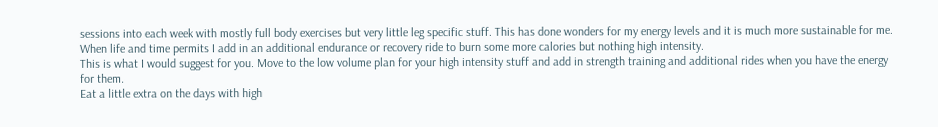sessions into each week with mostly full body exercises but very little leg specific stuff. This has done wonders for my energy levels and it is much more sustainable for me. When life and time permits I add in an additional endurance or recovery ride to burn some more calories but nothing high intensity.
This is what I would suggest for you. Move to the low volume plan for your high intensity stuff and add in strength training and additional rides when you have the energy for them.
Eat a little extra on the days with high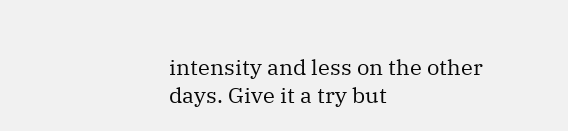intensity and less on the other days. Give it a try but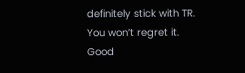definitely stick with TR. You won’t regret it. Good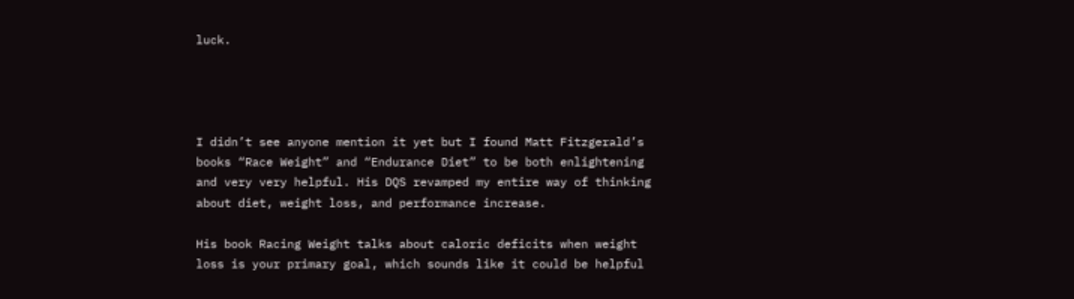luck.




I didn’t see anyone mention it yet but I found Matt Fitzgerald’s books “Race Weight” and “Endurance Diet” to be both enlightening and very very helpful. His DQS revamped my entire way of thinking about diet, weight loss, and performance increase.

His book Racing Weight talks about caloric deficits when weight loss is your primary goal, which sounds like it could be helpful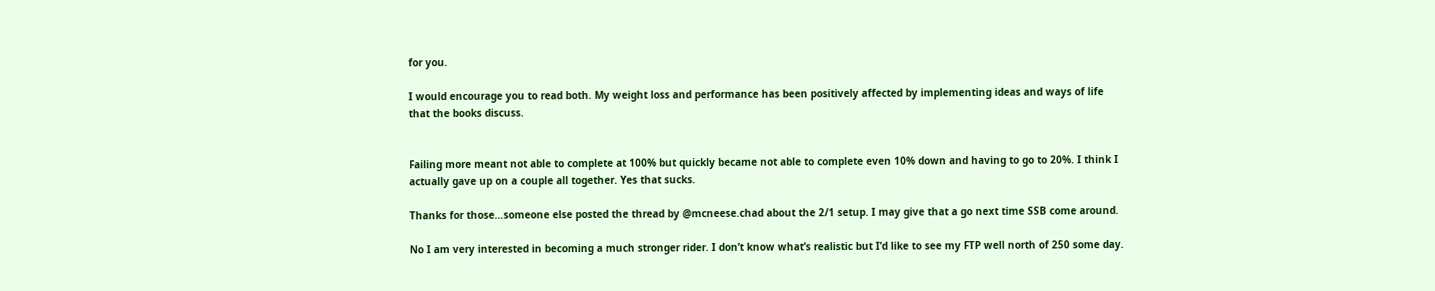for you.

I would encourage you to read both. My weight loss and performance has been positively affected by implementing ideas and ways of life that the books discuss.


Failing more meant not able to complete at 100% but quickly became not able to complete even 10% down and having to go to 20%. I think I actually gave up on a couple all together. Yes that sucks.

Thanks for those…someone else posted the thread by @mcneese.chad about the 2/1 setup. I may give that a go next time SSB come around.

No I am very interested in becoming a much stronger rider. I don’t know what’s realistic but I’d like to see my FTP well north of 250 some day.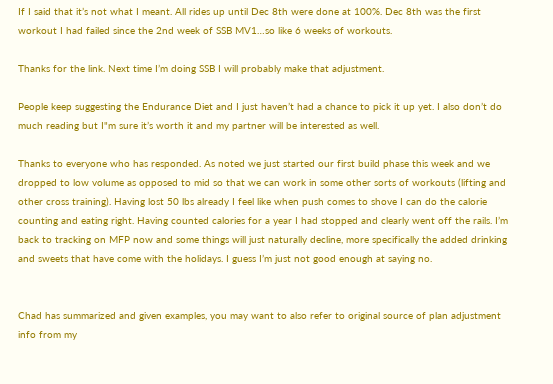If I said that it’s not what I meant. All rides up until Dec 8th were done at 100%. Dec 8th was the first workout I had failed since the 2nd week of SSB MV1…so like 6 weeks of workouts.

Thanks for the link. Next time I’m doing SSB I will probably make that adjustment.

People keep suggesting the Endurance Diet and I just haven’t had a chance to pick it up yet. I also don’t do much reading but I"m sure it’s worth it and my partner will be interested as well.

Thanks to everyone who has responded. As noted we just started our first build phase this week and we dropped to low volume as opposed to mid so that we can work in some other sorts of workouts (lifting and other cross training). Having lost 50 lbs already I feel like when push comes to shove I can do the calorie counting and eating right. Having counted calories for a year I had stopped and clearly went off the rails. I’m back to tracking on MFP now and some things will just naturally decline, more specifically the added drinking and sweets that have come with the holidays. I guess I’m just not good enough at saying no.


Chad has summarized and given examples, you may want to also refer to original source of plan adjustment info from my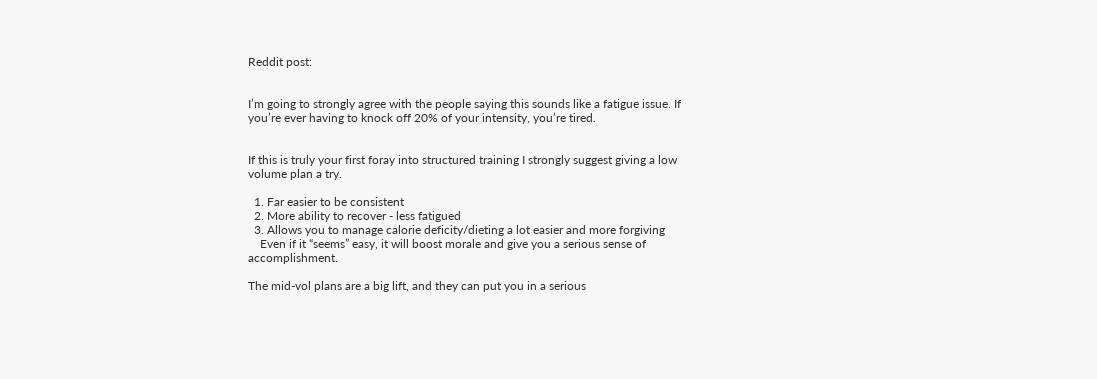Reddit post:


I’m going to strongly agree with the people saying this sounds like a fatigue issue. If you’re ever having to knock off 20% of your intensity, you’re tired.


If this is truly your first foray into structured training I strongly suggest giving a low volume plan a try.

  1. Far easier to be consistent
  2. More ability to recover - less fatigued
  3. Allows you to manage calorie deficity/dieting a lot easier and more forgiving
    Even if it “seems” easy, it will boost morale and give you a serious sense of accomplishment.

The mid-vol plans are a big lift, and they can put you in a serious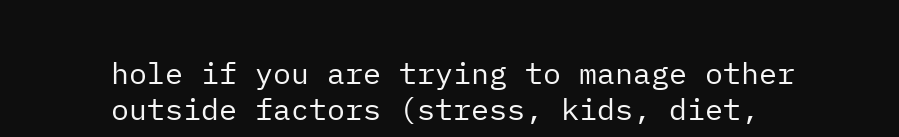hole if you are trying to manage other outside factors (stress, kids, diet,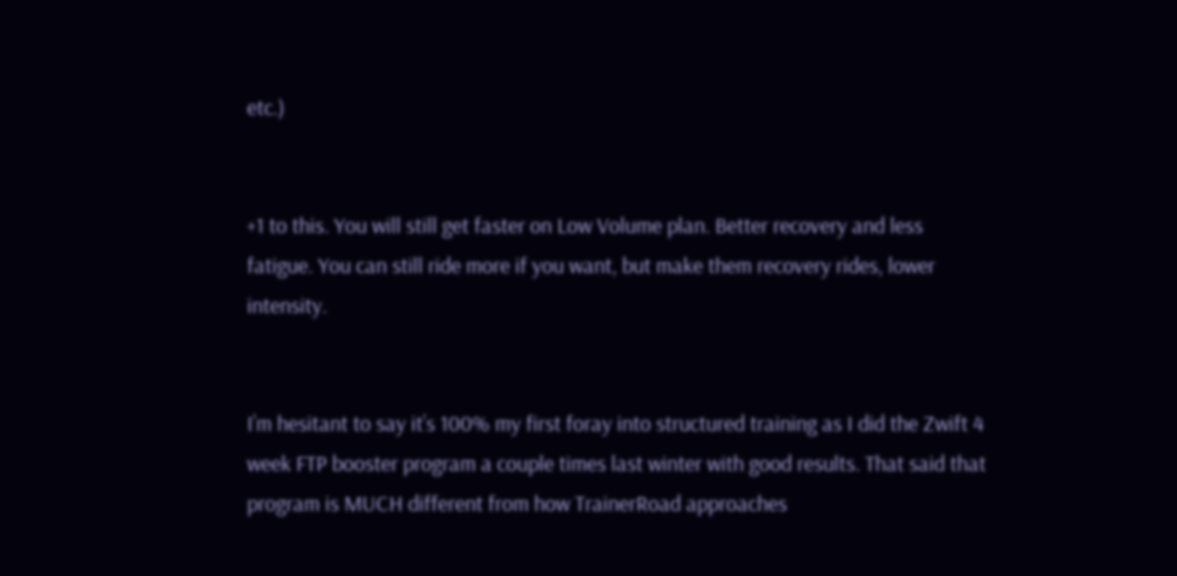etc.)


+1 to this. You will still get faster on Low Volume plan. Better recovery and less fatigue. You can still ride more if you want, but make them recovery rides, lower intensity.


I’m hesitant to say it’s 100% my first foray into structured training as I did the Zwift 4 week FTP booster program a couple times last winter with good results. That said that program is MUCH different from how TrainerRoad approaches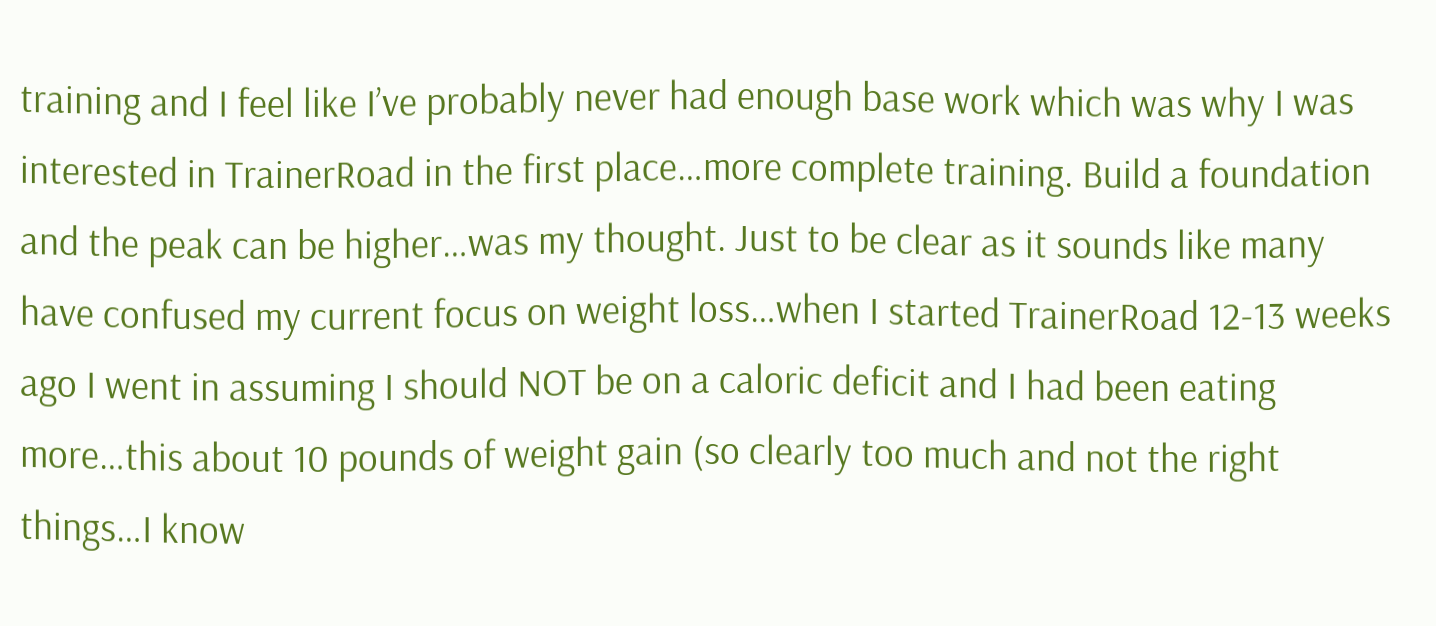training and I feel like I’ve probably never had enough base work which was why I was interested in TrainerRoad in the first place…more complete training. Build a foundation and the peak can be higher…was my thought. Just to be clear as it sounds like many have confused my current focus on weight loss…when I started TrainerRoad 12-13 weeks ago I went in assuming I should NOT be on a caloric deficit and I had been eating more…this about 10 pounds of weight gain (so clearly too much and not the right things…I know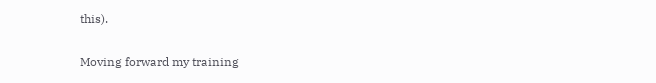this).

Moving forward my training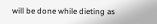will be done while dieting as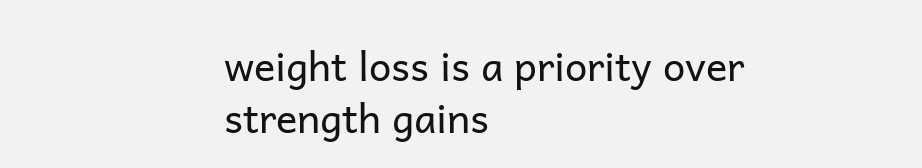weight loss is a priority over strength gains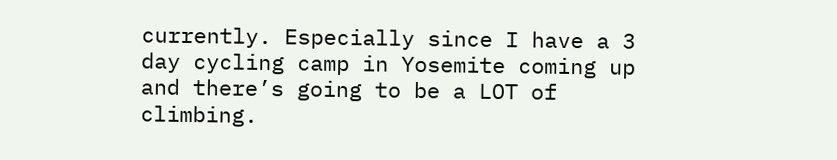currently. Especially since I have a 3 day cycling camp in Yosemite coming up and there’s going to be a LOT of climbing.